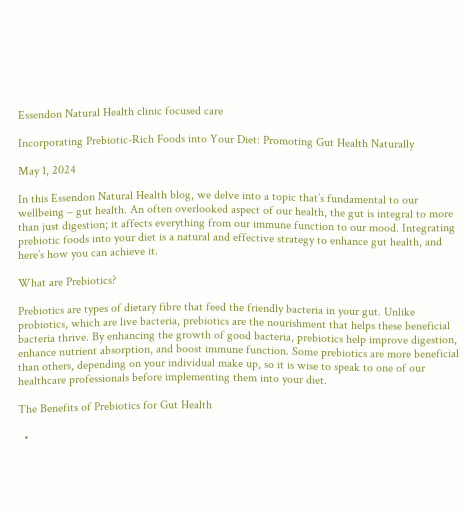Essendon Natural Health clinic focused care

Incorporating Prebiotic-Rich Foods into Your Diet: Promoting Gut Health Naturally

May 1, 2024

In this Essendon Natural Health blog, we delve into a topic that’s fundamental to our wellbeing – gut health. An often overlooked aspect of our health, the gut is integral to more than just digestion; it affects everything from our immune function to our mood. Integrating prebiotic foods into your diet is a natural and effective strategy to enhance gut health, and here’s how you can achieve it.

What are Prebiotics?

Prebiotics are types of dietary fibre that feed the friendly bacteria in your gut. Unlike probiotics, which are live bacteria, prebiotics are the nourishment that helps these beneficial bacteria thrive. By enhancing the growth of good bacteria, prebiotics help improve digestion, enhance nutrient absorption, and boost immune function. Some prebiotics are more beneficial than others, depending on your individual make up, so it is wise to speak to one of our healthcare professionals before implementing them into your diet.

The Benefits of Prebiotics for Gut Health

  •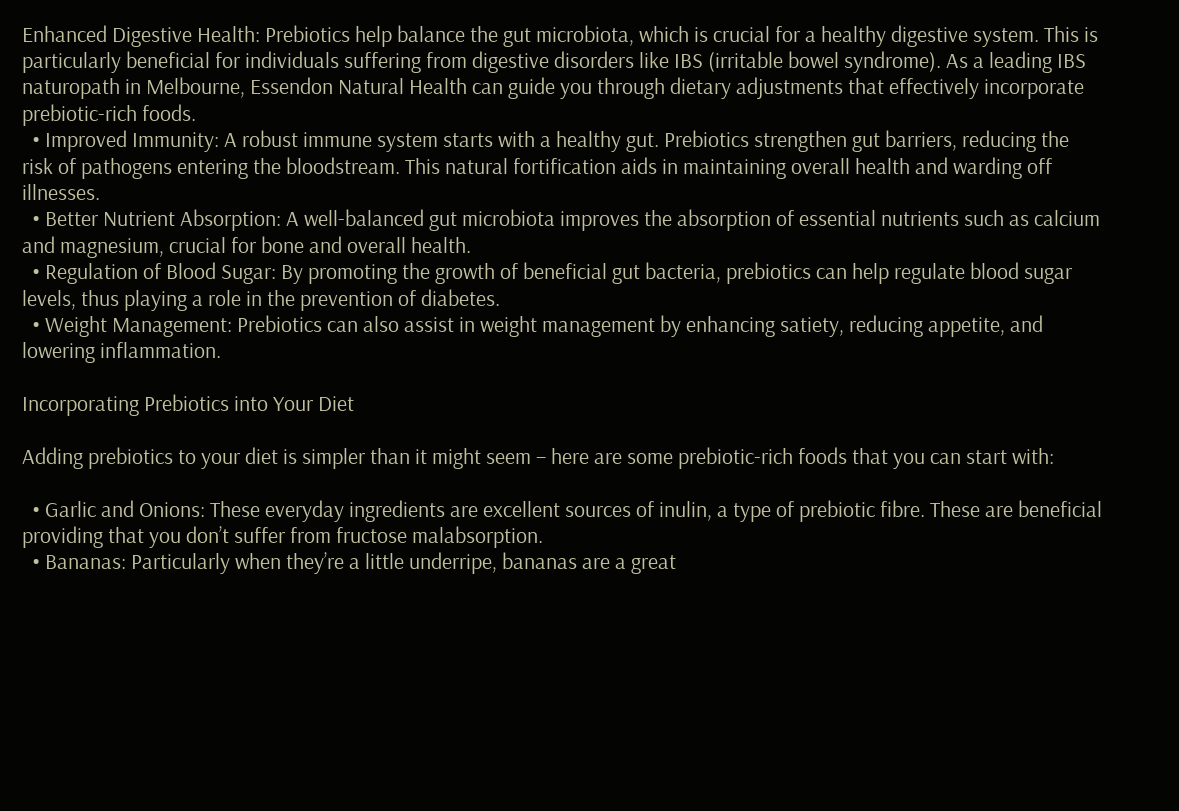Enhanced Digestive Health: Prebiotics help balance the gut microbiota, which is crucial for a healthy digestive system. This is particularly beneficial for individuals suffering from digestive disorders like IBS (irritable bowel syndrome). As a leading IBS naturopath in Melbourne, Essendon Natural Health can guide you through dietary adjustments that effectively incorporate prebiotic-rich foods.
  • Improved Immunity: A robust immune system starts with a healthy gut. Prebiotics strengthen gut barriers, reducing the risk of pathogens entering the bloodstream. This natural fortification aids in maintaining overall health and warding off illnesses.
  • Better Nutrient Absorption: A well-balanced gut microbiota improves the absorption of essential nutrients such as calcium and magnesium, crucial for bone and overall health.
  • Regulation of Blood Sugar: By promoting the growth of beneficial gut bacteria, prebiotics can help regulate blood sugar levels, thus playing a role in the prevention of diabetes.
  • Weight Management: Prebiotics can also assist in weight management by enhancing satiety, reducing appetite, and lowering inflammation.

Incorporating Prebiotics into Your Diet

Adding prebiotics to your diet is simpler than it might seem – here are some prebiotic-rich foods that you can start with:

  • Garlic and Onions: These everyday ingredients are excellent sources of inulin, a type of prebiotic fibre. These are beneficial providing that you don’t suffer from fructose malabsorption.
  • Bananas: Particularly when they’re a little underripe, bananas are a great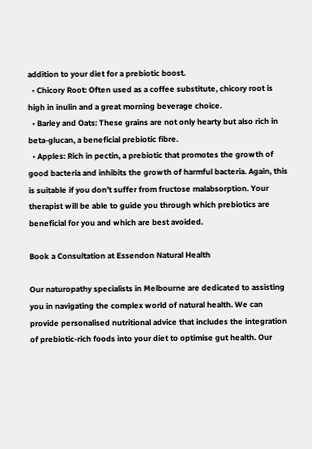addition to your diet for a prebiotic boost.
  • Chicory Root: Often used as a coffee substitute, chicory root is high in inulin and a great morning beverage choice.
  • Barley and Oats: These grains are not only hearty but also rich in beta-glucan, a beneficial prebiotic fibre.
  • Apples: Rich in pectin, a prebiotic that promotes the growth of good bacteria and inhibits the growth of harmful bacteria. Again, this is suitable if you don’t suffer from fructose malabsorption. Your therapist will be able to guide you through which prebiotics are beneficial for you and which are best avoided.

Book a Consultation at Essendon Natural Health

Our naturopathy specialists in Melbourne are dedicated to assisting you in navigating the complex world of natural health. We can provide personalised nutritional advice that includes the integration of prebiotic-rich foods into your diet to optimise gut health. Our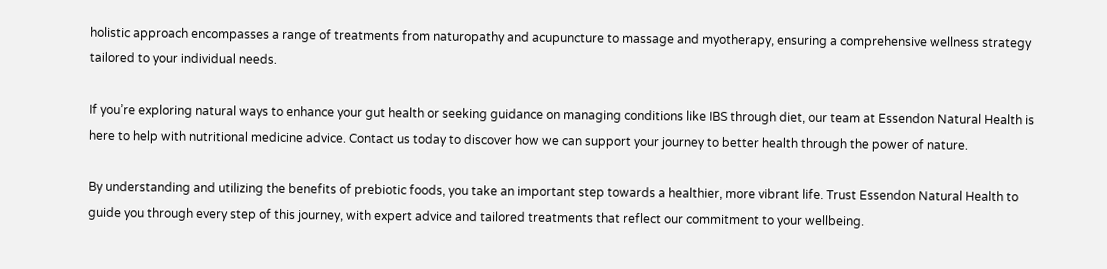holistic approach encompasses a range of treatments from naturopathy and acupuncture to massage and myotherapy, ensuring a comprehensive wellness strategy tailored to your individual needs.

If you’re exploring natural ways to enhance your gut health or seeking guidance on managing conditions like IBS through diet, our team at Essendon Natural Health is here to help with nutritional medicine advice. Contact us today to discover how we can support your journey to better health through the power of nature.

By understanding and utilizing the benefits of prebiotic foods, you take an important step towards a healthier, more vibrant life. Trust Essendon Natural Health to guide you through every step of this journey, with expert advice and tailored treatments that reflect our commitment to your wellbeing.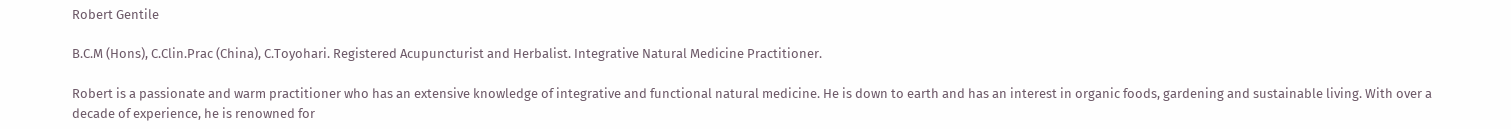Robert Gentile

B.C.M (Hons), C.Clin.Prac (China), C.Toyohari. Registered Acupuncturist and Herbalist. Integrative Natural Medicine Practitioner.

Robert is a passionate and warm practitioner who has an extensive knowledge of integrative and functional natural medicine. He is down to earth and has an interest in organic foods, gardening and sustainable living. With over a decade of experience, he is renowned for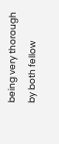being very thorough by both fellow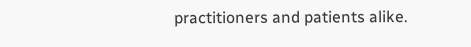practitioners and patients alike.